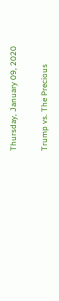Thursday, January 09, 2020

Trump vs. The Precious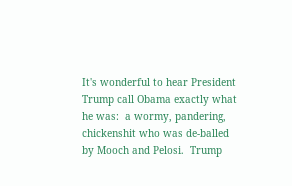It's wonderful to hear President Trump call Obama exactly what he was:  a wormy, pandering, chickenshit who was de-balled by Mooch and Pelosi.  Trump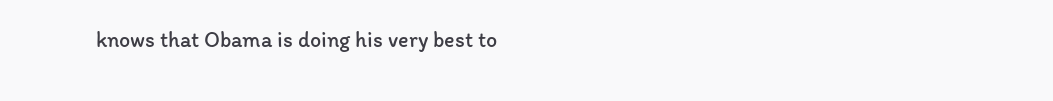knows that Obama is doing his very best to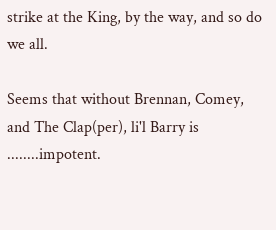strike at the King, by the way, and so do we all.

Seems that without Brennan, Comey, and The Clap(per), li'l Barry is ........impotent.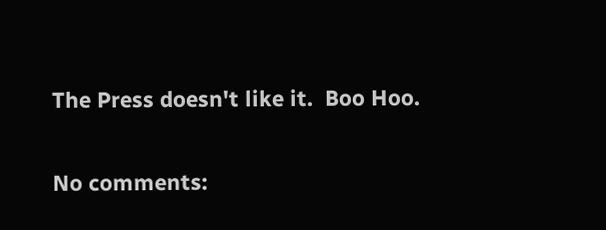The Press doesn't like it.  Boo Hoo.

No comments: